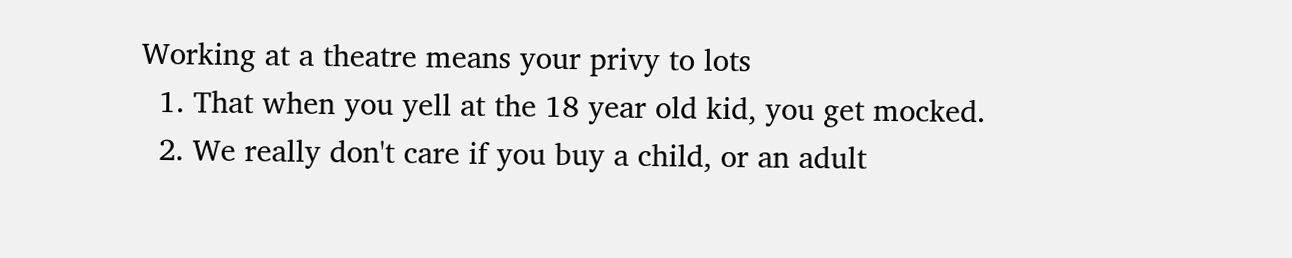Working at a theatre means your privy to lots
  1. That when you yell at the 18 year old kid, you get mocked.
  2. We really don't care if you buy a child, or an adult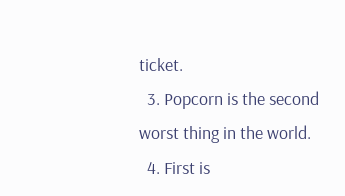ticket.
  3. Popcorn is the second worst thing in the world.
  4. First is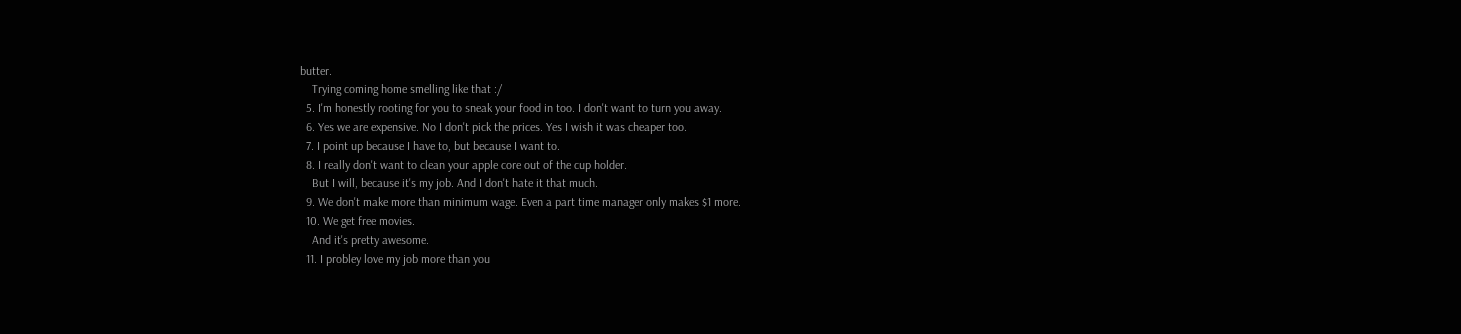butter.
    Trying coming home smelling like that :/
  5. I'm honestly rooting for you to sneak your food in too. I don't want to turn you away.
  6. Yes we are expensive. No I don't pick the prices. Yes I wish it was cheaper too.
  7. I point up because I have to, but because I want to.
  8. I really don't want to clean your apple core out of the cup holder.
    But I will, because it's my job. And I don't hate it that much.
  9. We don't make more than minimum wage. Even a part time manager only makes $1 more.
  10. We get free movies.
    And it's pretty awesome.
  11. I probley love my job more than you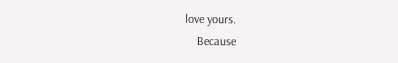love yours.
    Because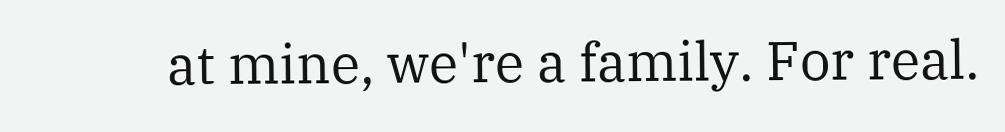at mine, we're a family. For real.